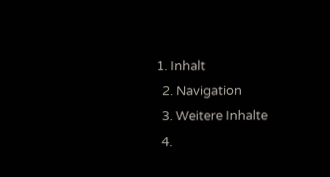1. Inhalt
  2. Navigation
  3. Weitere Inhalte
  4.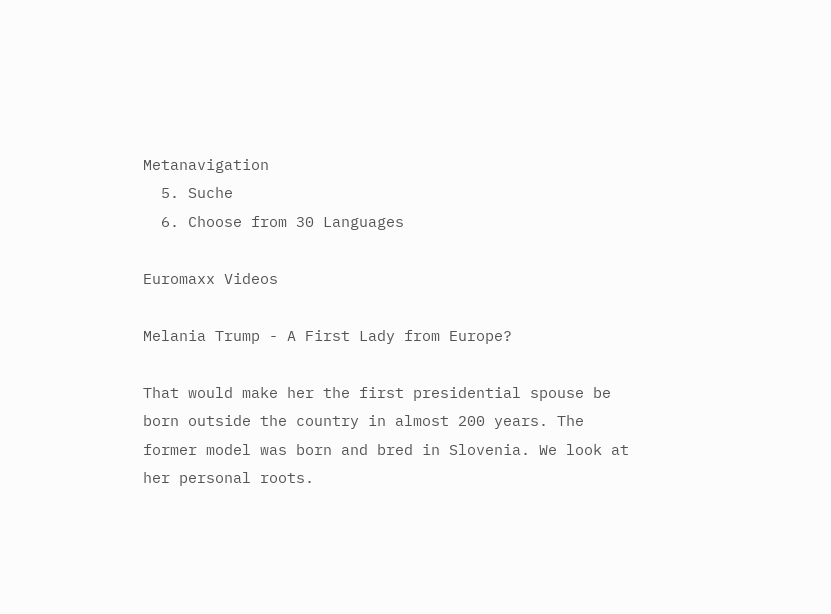Metanavigation
  5. Suche
  6. Choose from 30 Languages

Euromaxx Videos

Melania Trump - A First Lady from Europe?

That would make her the first presidential spouse be born outside the country in almost 200 years. The former model was born and bred in Slovenia. We look at her personal roots.